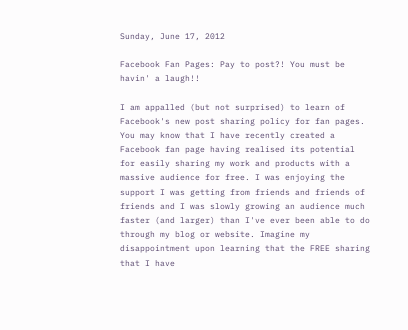Sunday, June 17, 2012

Facebook Fan Pages: Pay to post?! You must be havin' a laugh!!

I am appalled (but not surprised) to learn of Facebook's new post sharing policy for fan pages.
You may know that I have recently created a Facebook fan page having realised its potential for easily sharing my work and products with a massive audience for free. I was enjoying the support I was getting from friends and friends of friends and I was slowly growing an audience much faster (and larger) than I've ever been able to do through my blog or website. Imagine my disappointment upon learning that the FREE sharing that I have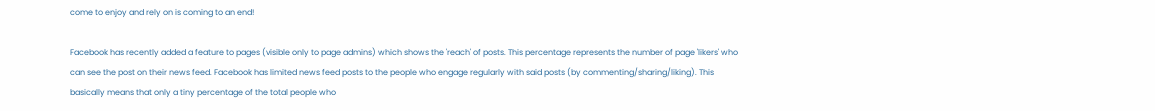come to enjoy and rely on is coming to an end!

Facebook has recently added a feature to pages (visible only to page admins) which shows the 'reach' of posts. This percentage represents the number of page 'likers' who can see the post on their news feed. Facebook has limited news feed posts to the people who engage regularly with said posts (by commenting/sharing/liking). This basically means that only a tiny percentage of the total people who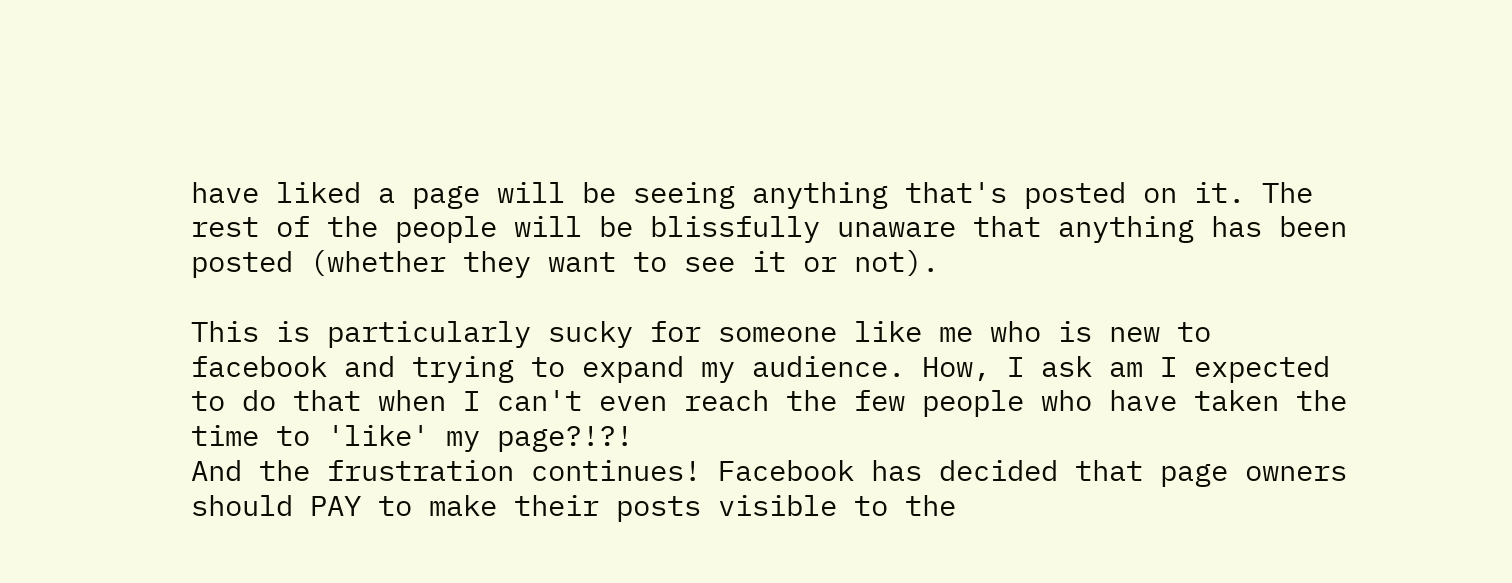have liked a page will be seeing anything that's posted on it. The rest of the people will be blissfully unaware that anything has been posted (whether they want to see it or not).

This is particularly sucky for someone like me who is new to facebook and trying to expand my audience. How, I ask am I expected to do that when I can't even reach the few people who have taken the time to 'like' my page?!?!
And the frustration continues! Facebook has decided that page owners should PAY to make their posts visible to the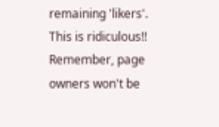remaining 'likers'. This is ridiculous!! Remember, page owners won't be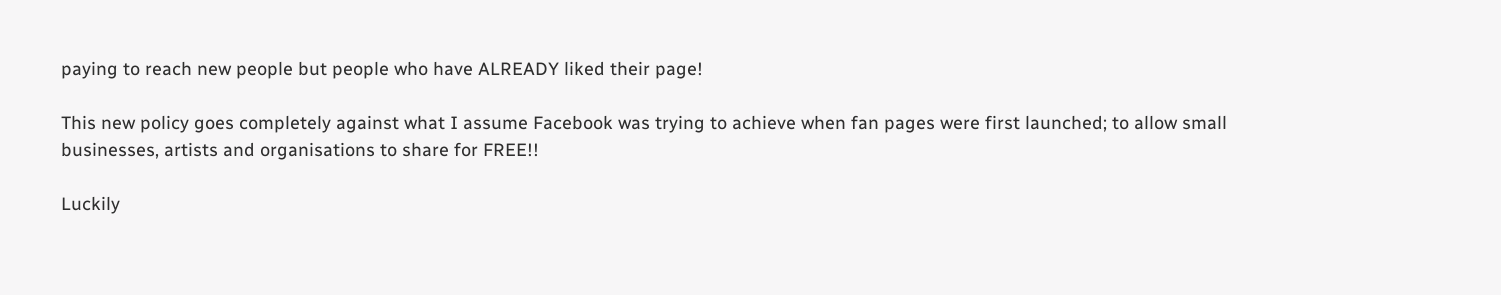paying to reach new people but people who have ALREADY liked their page!

This new policy goes completely against what I assume Facebook was trying to achieve when fan pages were first launched; to allow small businesses, artists and organisations to share for FREE!!

Luckily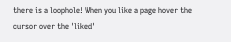there is a loophole! When you like a page hover the cursor over the 'liked'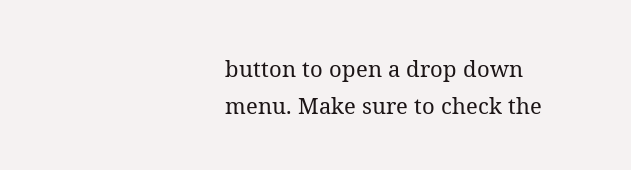button to open a drop down menu. Make sure to check the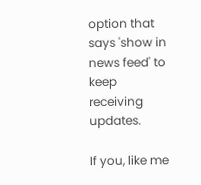option that says 'show in news feed' to keep receiving updates.

If you, like me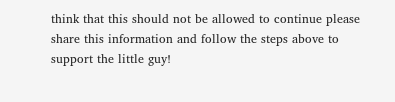think that this should not be allowed to continue please share this information and follow the steps above to support the little guy!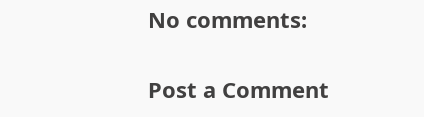No comments:

Post a Comment